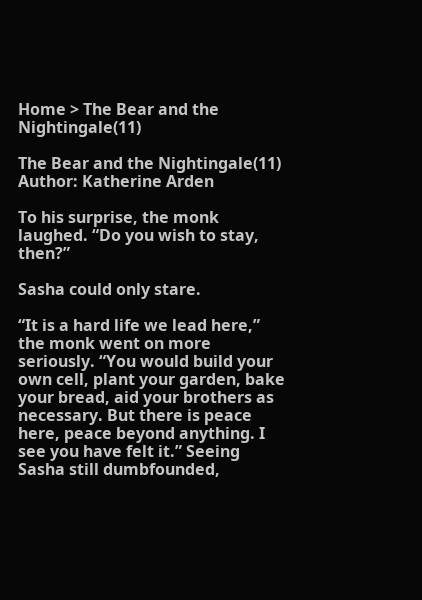Home > The Bear and the Nightingale(11)

The Bear and the Nightingale(11)
Author: Katherine Arden

To his surprise, the monk laughed. “Do you wish to stay, then?”

Sasha could only stare.

“It is a hard life we lead here,” the monk went on more seriously. “You would build your own cell, plant your garden, bake your bread, aid your brothers as necessary. But there is peace here, peace beyond anything. I see you have felt it.” Seeing Sasha still dumbfounded,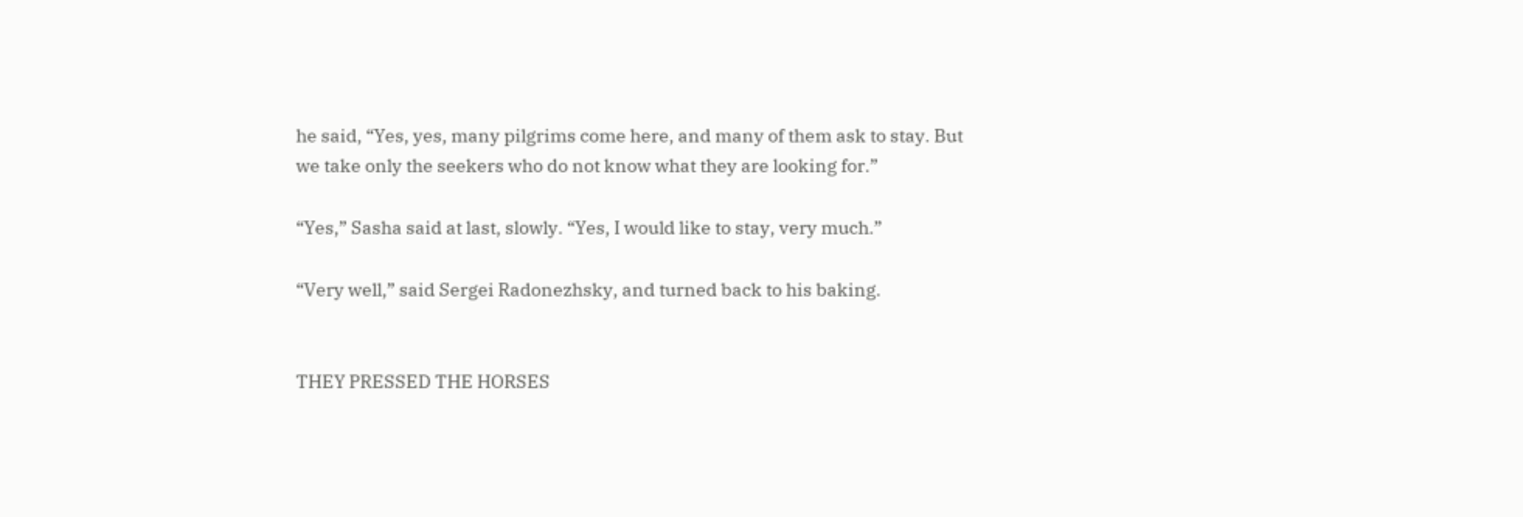he said, “Yes, yes, many pilgrims come here, and many of them ask to stay. But we take only the seekers who do not know what they are looking for.”

“Yes,” Sasha said at last, slowly. “Yes, I would like to stay, very much.”

“Very well,” said Sergei Radonezhsky, and turned back to his baking.


THEY PRESSED THE HORSES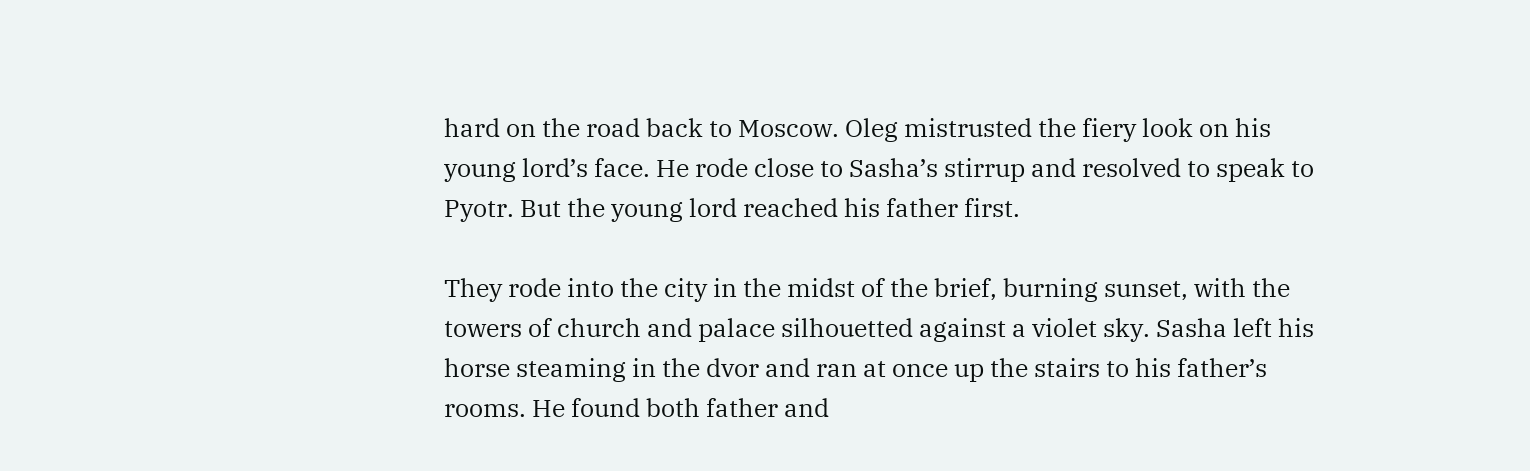hard on the road back to Moscow. Oleg mistrusted the fiery look on his young lord’s face. He rode close to Sasha’s stirrup and resolved to speak to Pyotr. But the young lord reached his father first.

They rode into the city in the midst of the brief, burning sunset, with the towers of church and palace silhouetted against a violet sky. Sasha left his horse steaming in the dvor and ran at once up the stairs to his father’s rooms. He found both father and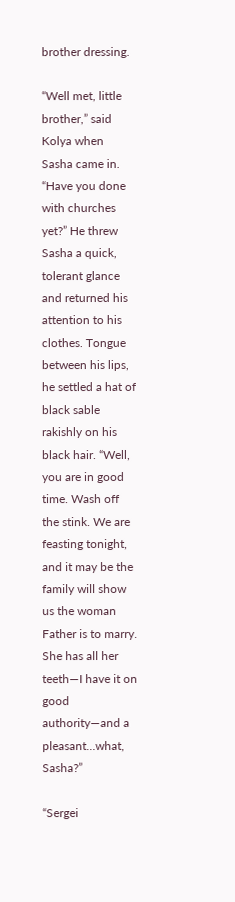brother dressing.

“Well met, little brother,” said Kolya when Sasha came in. “Have you done with churches yet?” He threw Sasha a quick, tolerant glance and returned his attention to his clothes. Tongue between his lips, he settled a hat of black sable rakishly on his black hair. “Well, you are in good time. Wash off the stink. We are feasting tonight, and it may be the family will show us the woman Father is to marry. She has all her teeth—I have it on good authority—and a pleasant…what, Sasha?”

“Sergei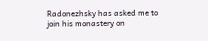Radonezhsky has asked me to join his monastery on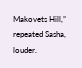Makovets Hill,” repeated Sasha, louder.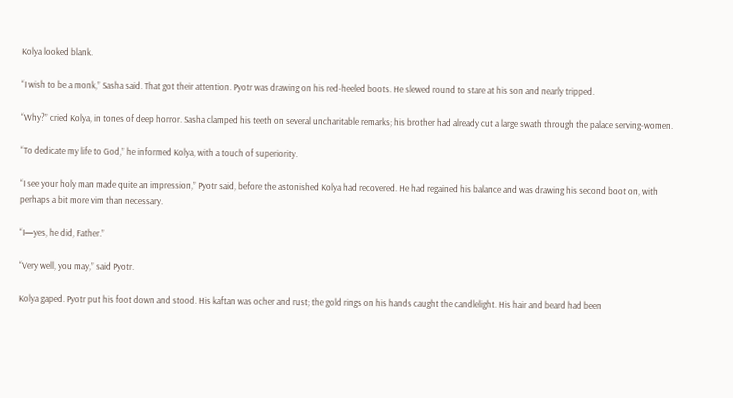Kolya looked blank.

“I wish to be a monk,” Sasha said. That got their attention. Pyotr was drawing on his red-heeled boots. He slewed round to stare at his son and nearly tripped.

“Why?” cried Kolya, in tones of deep horror. Sasha clamped his teeth on several uncharitable remarks; his brother had already cut a large swath through the palace serving-women.

“To dedicate my life to God,” he informed Kolya, with a touch of superiority.

“I see your holy man made quite an impression,” Pyotr said, before the astonished Kolya had recovered. He had regained his balance and was drawing his second boot on, with perhaps a bit more vim than necessary.

“I—yes, he did, Father.”

“Very well, you may,” said Pyotr.

Kolya gaped. Pyotr put his foot down and stood. His kaftan was ocher and rust; the gold rings on his hands caught the candlelight. His hair and beard had been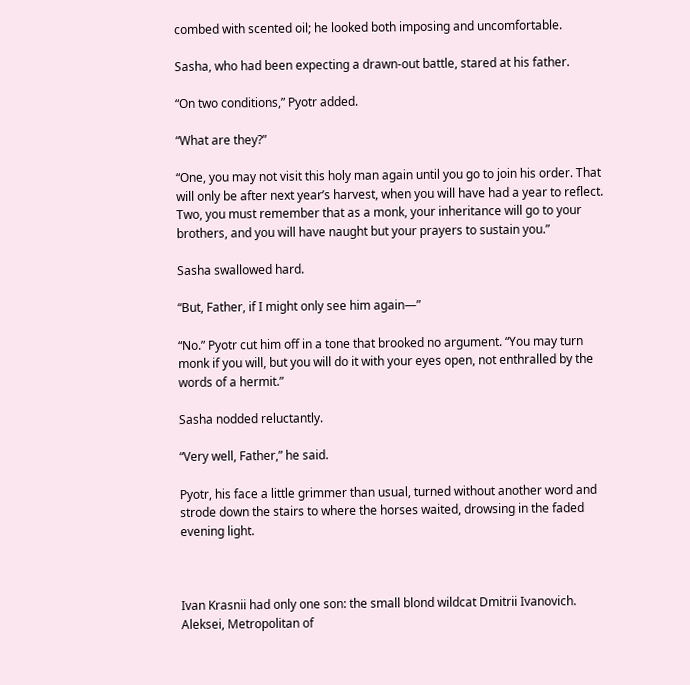combed with scented oil; he looked both imposing and uncomfortable.

Sasha, who had been expecting a drawn-out battle, stared at his father.

“On two conditions,” Pyotr added.

“What are they?”

“One, you may not visit this holy man again until you go to join his order. That will only be after next year’s harvest, when you will have had a year to reflect. Two, you must remember that as a monk, your inheritance will go to your brothers, and you will have naught but your prayers to sustain you.”

Sasha swallowed hard.

“But, Father, if I might only see him again—”

“No.” Pyotr cut him off in a tone that brooked no argument. “You may turn monk if you will, but you will do it with your eyes open, not enthralled by the words of a hermit.”

Sasha nodded reluctantly.

“Very well, Father,” he said.

Pyotr, his face a little grimmer than usual, turned without another word and strode down the stairs to where the horses waited, drowsing in the faded evening light.



Ivan Krasnii had only one son: the small blond wildcat Dmitrii Ivanovich. Aleksei, Metropolitan of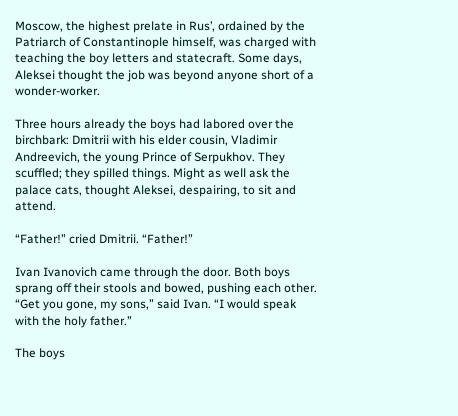Moscow, the highest prelate in Rus’, ordained by the Patriarch of Constantinople himself, was charged with teaching the boy letters and statecraft. Some days, Aleksei thought the job was beyond anyone short of a wonder-worker.

Three hours already the boys had labored over the birchbark: Dmitrii with his elder cousin, Vladimir Andreevich, the young Prince of Serpukhov. They scuffled; they spilled things. Might as well ask the palace cats, thought Aleksei, despairing, to sit and attend.

“Father!” cried Dmitrii. “Father!”

Ivan Ivanovich came through the door. Both boys sprang off their stools and bowed, pushing each other. “Get you gone, my sons,” said Ivan. “I would speak with the holy father.”

The boys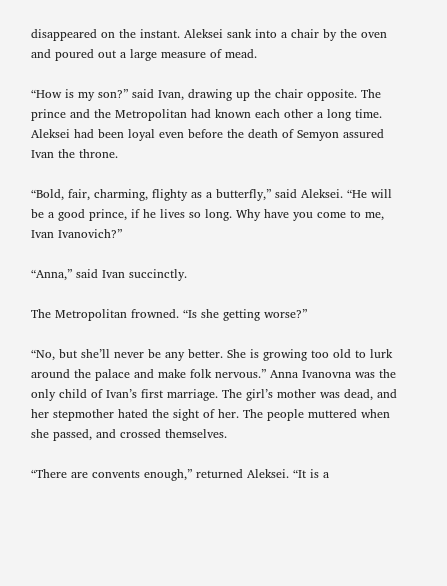disappeared on the instant. Aleksei sank into a chair by the oven and poured out a large measure of mead.

“How is my son?” said Ivan, drawing up the chair opposite. The prince and the Metropolitan had known each other a long time. Aleksei had been loyal even before the death of Semyon assured Ivan the throne.

“Bold, fair, charming, flighty as a butterfly,” said Aleksei. “He will be a good prince, if he lives so long. Why have you come to me, Ivan Ivanovich?”

“Anna,” said Ivan succinctly.

The Metropolitan frowned. “Is she getting worse?”

“No, but she’ll never be any better. She is growing too old to lurk around the palace and make folk nervous.” Anna Ivanovna was the only child of Ivan’s first marriage. The girl’s mother was dead, and her stepmother hated the sight of her. The people muttered when she passed, and crossed themselves.

“There are convents enough,” returned Aleksei. “It is a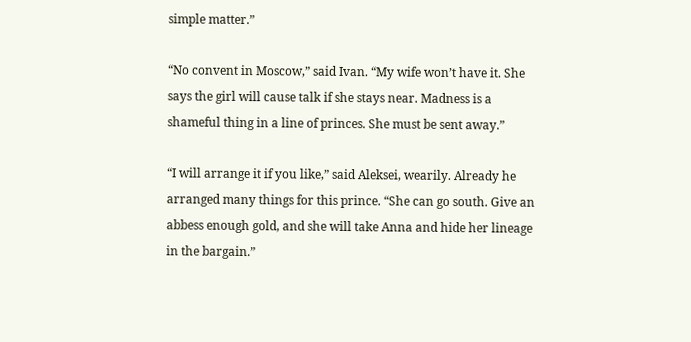simple matter.”

“No convent in Moscow,” said Ivan. “My wife won’t have it. She says the girl will cause talk if she stays near. Madness is a shameful thing in a line of princes. She must be sent away.”

“I will arrange it if you like,” said Aleksei, wearily. Already he arranged many things for this prince. “She can go south. Give an abbess enough gold, and she will take Anna and hide her lineage in the bargain.”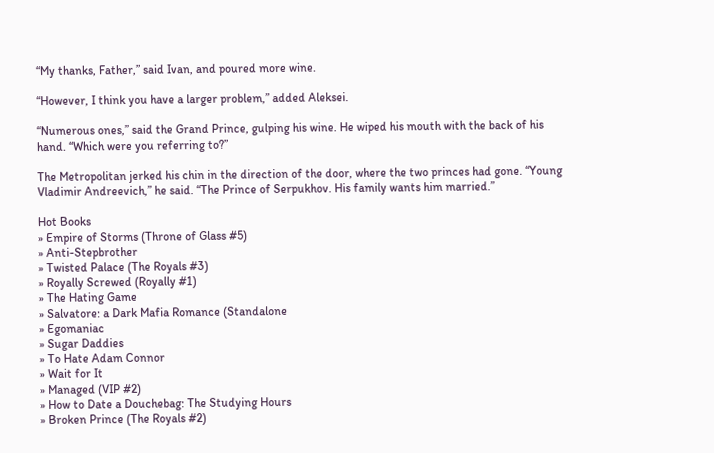“My thanks, Father,” said Ivan, and poured more wine.

“However, I think you have a larger problem,” added Aleksei.

“Numerous ones,” said the Grand Prince, gulping his wine. He wiped his mouth with the back of his hand. “Which were you referring to?”

The Metropolitan jerked his chin in the direction of the door, where the two princes had gone. “Young Vladimir Andreevich,” he said. “The Prince of Serpukhov. His family wants him married.”

Hot Books
» Empire of Storms (Throne of Glass #5)
» Anti-Stepbrother
» Twisted Palace (The Royals #3)
» Royally Screwed (Royally #1)
» The Hating Game
» Salvatore: a Dark Mafia Romance (Standalone
» Egomaniac
» Sugar Daddies
» To Hate Adam Connor
» Wait for It
» Managed (VIP #2)
» How to Date a Douchebag: The Studying Hours
» Broken Prince (The Royals #2)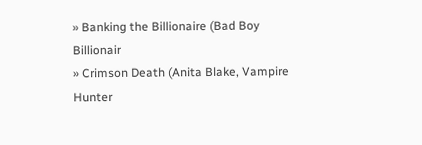» Banking the Billionaire (Bad Boy Billionair
» Crimson Death (Anita Blake, Vampire Hunter